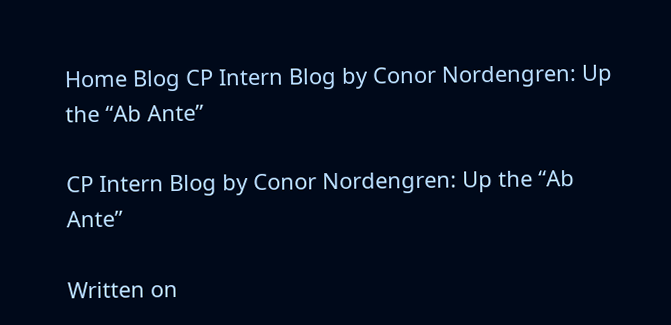Home Blog CP Intern Blog by Conor Nordengren: Up the “Ab Ante”

CP Intern Blog by Conor Nordengren: Up the “Ab Ante”

Written on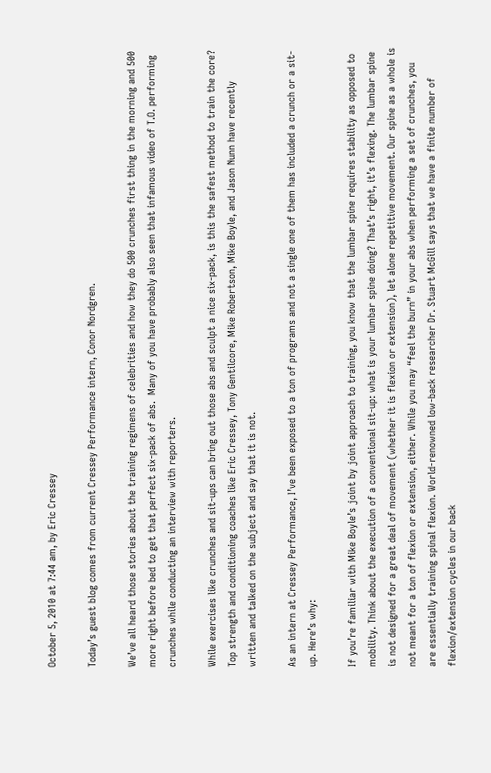October 5, 2010 at 7:44 am, by Eric Cressey

Today’s guest blog comes from current Cressey Performance intern, Conor Nordgren.

We’ve all heard those stories about the training regimens of celebrities and how they do 500 crunches first thing in the morning and 500 more right before bed to get that perfect six-pack of abs.  Many of you have probably also seen that infamous video of T.O. performing crunches while conducting an interview with reporters.

While exercises like crunches and sit-ups can bring out those abs and sculpt a nice six-pack, is this the safest method to train the core? Top strength and conditioning coaches like Eric Cressey, Tony Gentilcore, Mike Robertson, Mike Boyle, and Jason Nunn have recently written and talked on the subject and say that it is not.

As an intern at Cressey Performance, I’ve been exposed to a ton of programs and not a single one of them has included a crunch or a sit-up. Here’s why:

If you’re familiar with Mike Boyle’s joint by joint approach to training, you know that the lumbar spine requires stability as opposed to mobility. Think about the execution of a conventional sit-up: what is your lumbar spine doing? That’s right, it’s flexing. The lumbar spine is not designed for a great deal of movement (whether it is flexion or extension), let alone repetitive movement. Our spine as a whole is not meant for a ton of flexion or extension, either. While you may “feel the burn” in your abs when performing a set of crunches, you are essentially training spinal flexion. World-renowned low-back researcher Dr. Stuart McGill says that we have a finite number of flexion/extension cycles in our back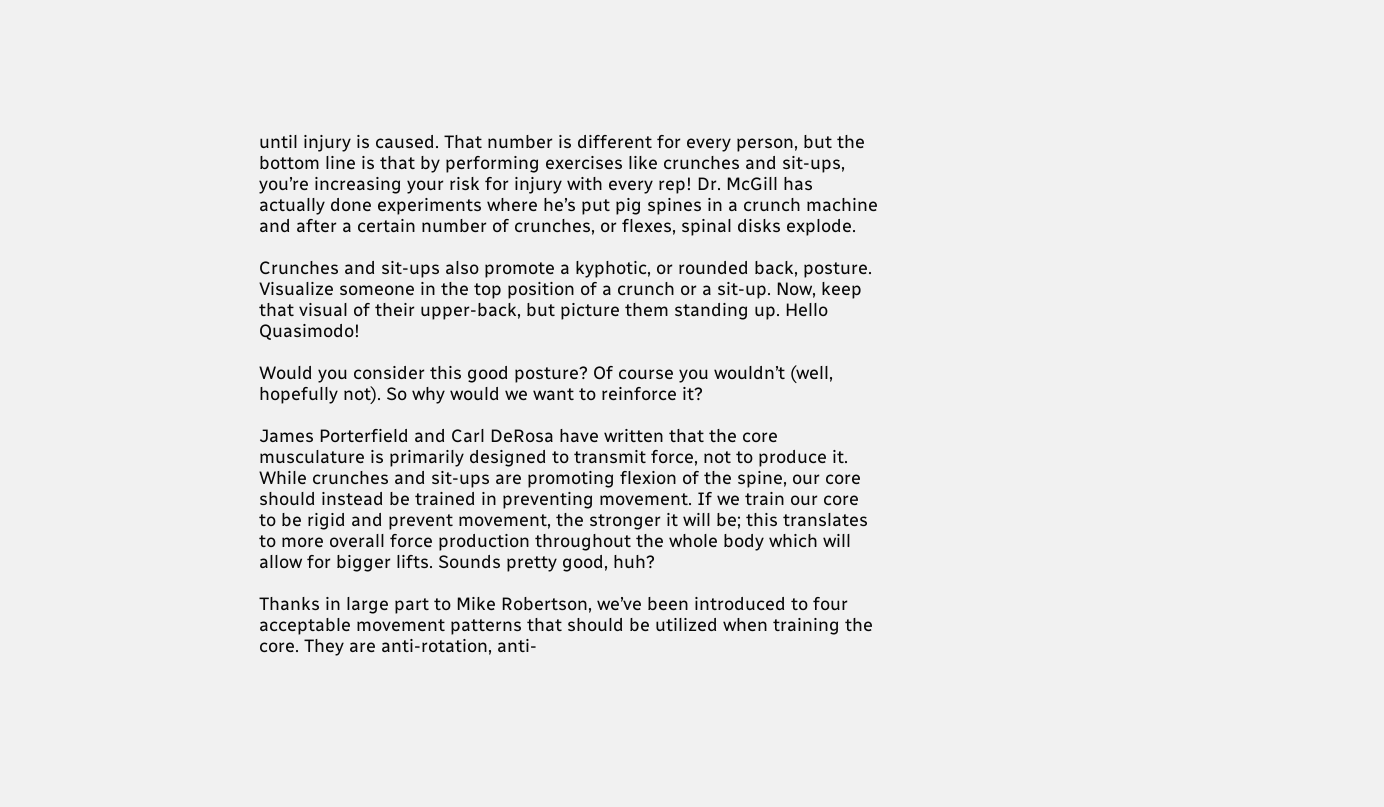until injury is caused. That number is different for every person, but the bottom line is that by performing exercises like crunches and sit-ups, you’re increasing your risk for injury with every rep! Dr. McGill has actually done experiments where he’s put pig spines in a crunch machine and after a certain number of crunches, or flexes, spinal disks explode.

Crunches and sit-ups also promote a kyphotic, or rounded back, posture. Visualize someone in the top position of a crunch or a sit-up. Now, keep that visual of their upper-back, but picture them standing up. Hello Quasimodo!

Would you consider this good posture? Of course you wouldn’t (well, hopefully not). So why would we want to reinforce it?

James Porterfield and Carl DeRosa have written that the core musculature is primarily designed to transmit force, not to produce it. While crunches and sit-ups are promoting flexion of the spine, our core should instead be trained in preventing movement. If we train our core to be rigid and prevent movement, the stronger it will be; this translates to more overall force production throughout the whole body which will allow for bigger lifts. Sounds pretty good, huh?

Thanks in large part to Mike Robertson, we’ve been introduced to four acceptable movement patterns that should be utilized when training the core. They are anti-rotation, anti-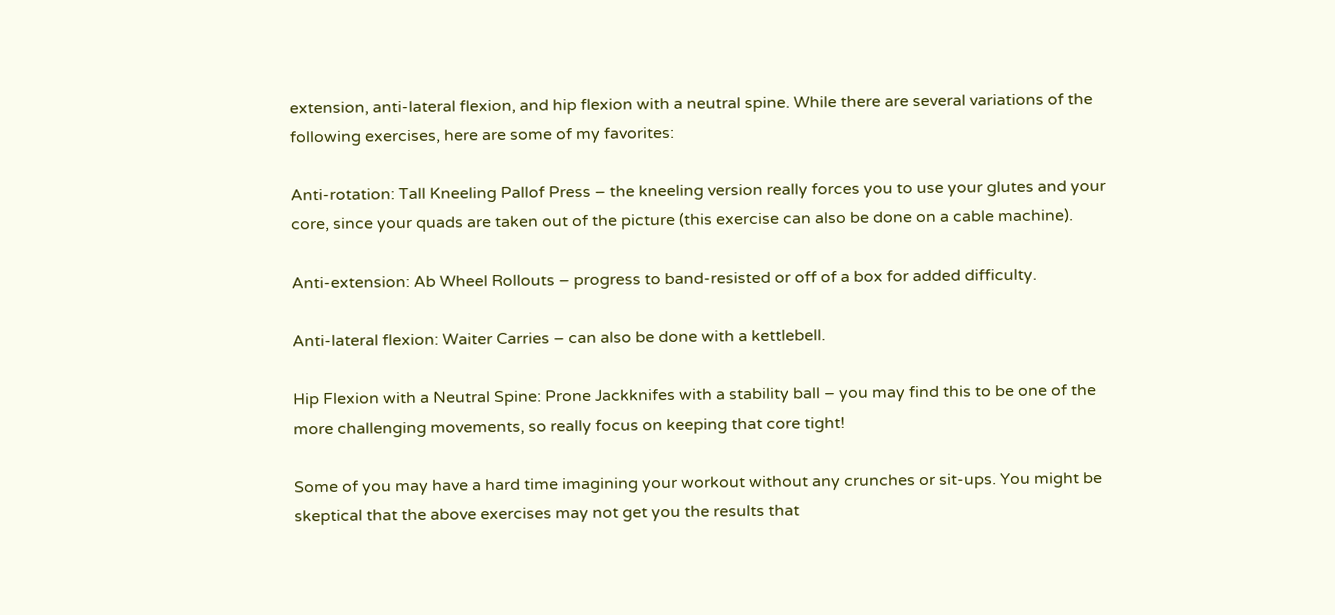extension, anti-lateral flexion, and hip flexion with a neutral spine. While there are several variations of the following exercises, here are some of my favorites:

Anti-rotation: Tall Kneeling Pallof Press – the kneeling version really forces you to use your glutes and your core, since your quads are taken out of the picture (this exercise can also be done on a cable machine).

Anti-extension: Ab Wheel Rollouts – progress to band-resisted or off of a box for added difficulty.

Anti-lateral flexion: Waiter Carries – can also be done with a kettlebell.

Hip Flexion with a Neutral Spine: Prone Jackknifes with a stability ball – you may find this to be one of the more challenging movements, so really focus on keeping that core tight!

Some of you may have a hard time imagining your workout without any crunches or sit-ups. You might be skeptical that the above exercises may not get you the results that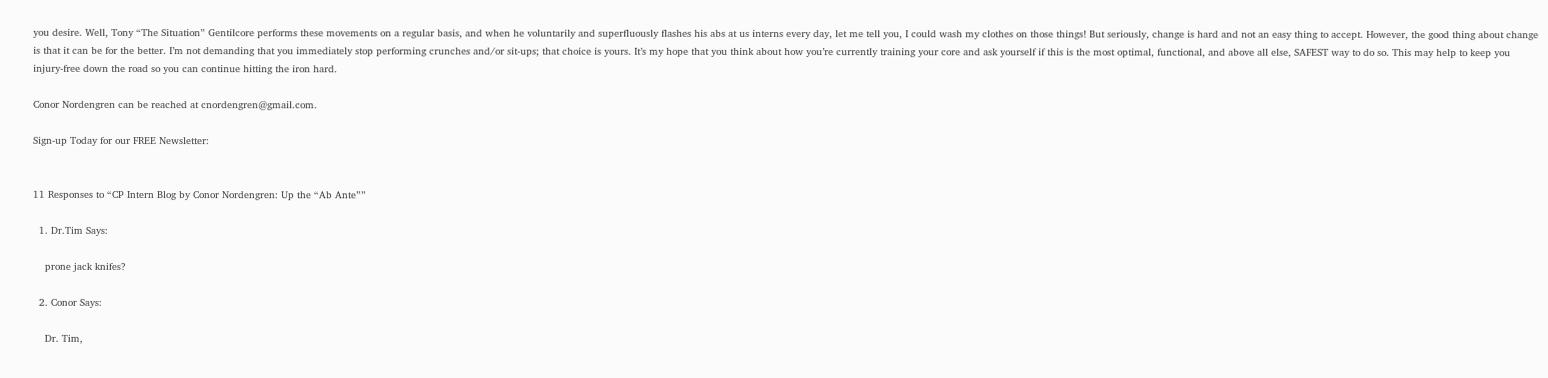you desire. Well, Tony “The Situation” Gentilcore performs these movements on a regular basis, and when he voluntarily and superfluously flashes his abs at us interns every day, let me tell you, I could wash my clothes on those things! But seriously, change is hard and not an easy thing to accept. However, the good thing about change is that it can be for the better. I’m not demanding that you immediately stop performing crunches and/or sit-ups; that choice is yours. It’s my hope that you think about how you’re currently training your core and ask yourself if this is the most optimal, functional, and above all else, SAFEST way to do so. This may help to keep you injury-free down the road so you can continue hitting the iron hard.

Conor Nordengren can be reached at cnordengren@gmail.com.

Sign-up Today for our FREE Newsletter:


11 Responses to “CP Intern Blog by Conor Nordengren: Up the “Ab Ante””

  1. Dr.Tim Says:

    prone jack knifes?

  2. Conor Says:

    Dr. Tim,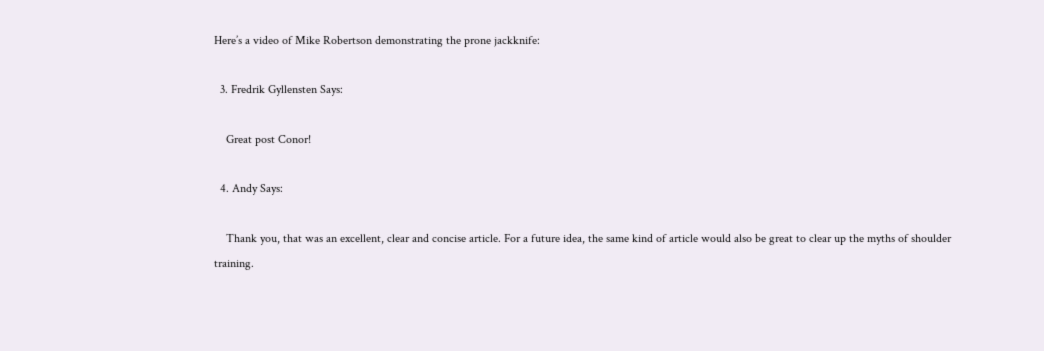Here’s a video of Mike Robertson demonstrating the prone jackknife:

  3. Fredrik Gyllensten Says:

    Great post Conor!

  4. Andy Says:

    Thank you, that was an excellent, clear and concise article. For a future idea, the same kind of article would also be great to clear up the myths of shoulder training.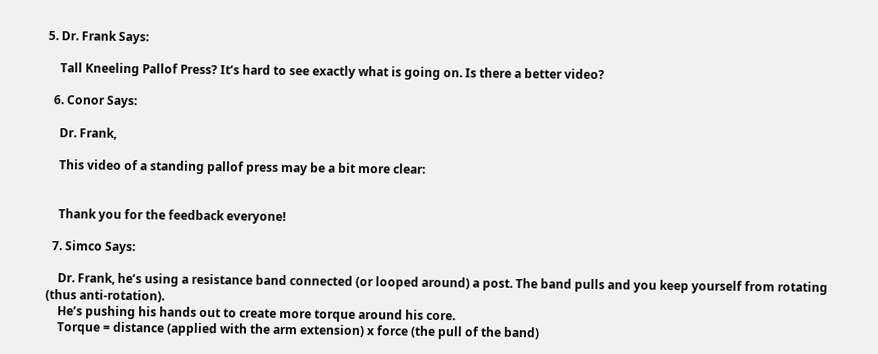5. Dr. Frank Says:

    Tall Kneeling Pallof Press? It’s hard to see exactly what is going on. Is there a better video?

  6. Conor Says:

    Dr. Frank,

    This video of a standing pallof press may be a bit more clear:


    Thank you for the feedback everyone!

  7. Simco Says:

    Dr. Frank, he’s using a resistance band connected (or looped around) a post. The band pulls and you keep yourself from rotating (thus anti-rotation).
    He’s pushing his hands out to create more torque around his core.
    Torque = distance (applied with the arm extension) x force (the pull of the band)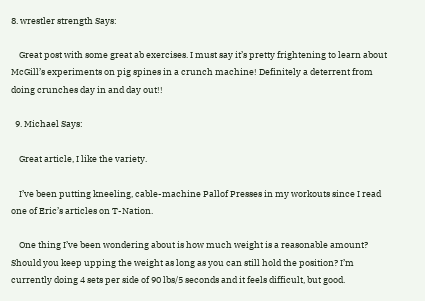8. wrestler strength Says:

    Great post with some great ab exercises. I must say it’s pretty frightening to learn about McGill’s experiments on pig spines in a crunch machine! Definitely a deterrent from doing crunches day in and day out!!

  9. Michael Says:

    Great article, I like the variety.

    I’ve been putting kneeling, cable-machine Pallof Presses in my workouts since I read one of Eric’s articles on T-Nation.

    One thing I’ve been wondering about is how much weight is a reasonable amount? Should you keep upping the weight as long as you can still hold the position? I’m currently doing 4 sets per side of 90 lbs/5 seconds and it feels difficult, but good.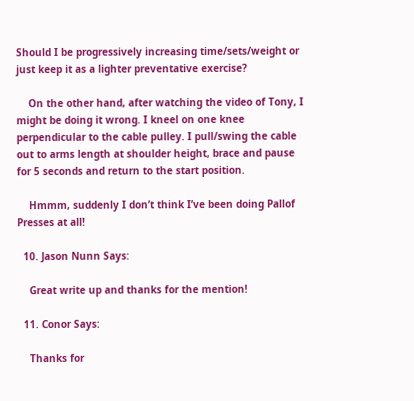Should I be progressively increasing time/sets/weight or just keep it as a lighter preventative exercise?

    On the other hand, after watching the video of Tony, I might be doing it wrong. I kneel on one knee perpendicular to the cable pulley. I pull/swing the cable out to arms length at shoulder height, brace and pause for 5 seconds and return to the start position.

    Hmmm, suddenly I don’t think I’ve been doing Pallof Presses at all!

  10. Jason Nunn Says:

    Great write up and thanks for the mention!

  11. Conor Says:

    Thanks for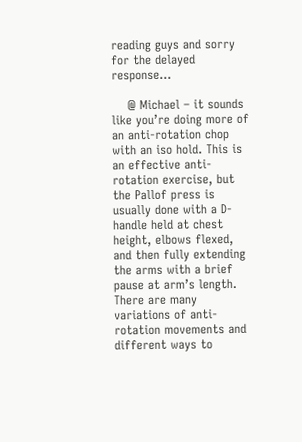reading guys and sorry for the delayed response…

    @ Michael – it sounds like you’re doing more of an anti-rotation chop with an iso hold. This is an effective anti-rotation exercise, but the Pallof press is usually done with a D-handle held at chest height, elbows flexed, and then fully extending the arms with a brief pause at arm’s length. There are many variations of anti-rotation movements and different ways to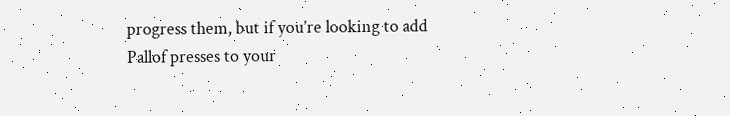progress them, but if you’re looking to add Pallof presses to your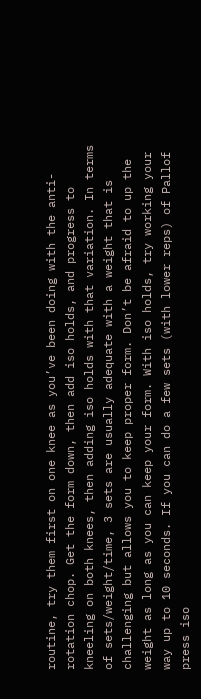routine, try them first on one knee as you’ve been doing with the anti-rotation chop. Get the form down, then add iso holds, and progress to kneeling on both knees, then adding iso holds with that variation. In terms of sets/weight/time, 3 sets are usually adequate with a weight that is challenging but allows you to keep proper form. Don’t be afraid to up the weight as long as you can keep your form. With iso holds, try working your way up to 10 seconds. If you can do a few sets (with lower reps) of Pallof press iso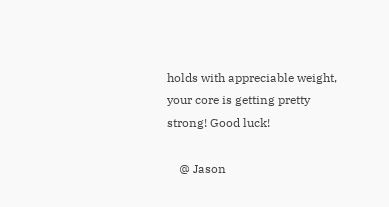holds with appreciable weight, your core is getting pretty strong! Good luck!

    @ Jason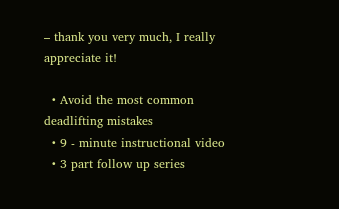– thank you very much, I really appreciate it!

  • Avoid the most common deadlifting mistakes
  • 9 - minute instructional video
  • 3 part follow up series